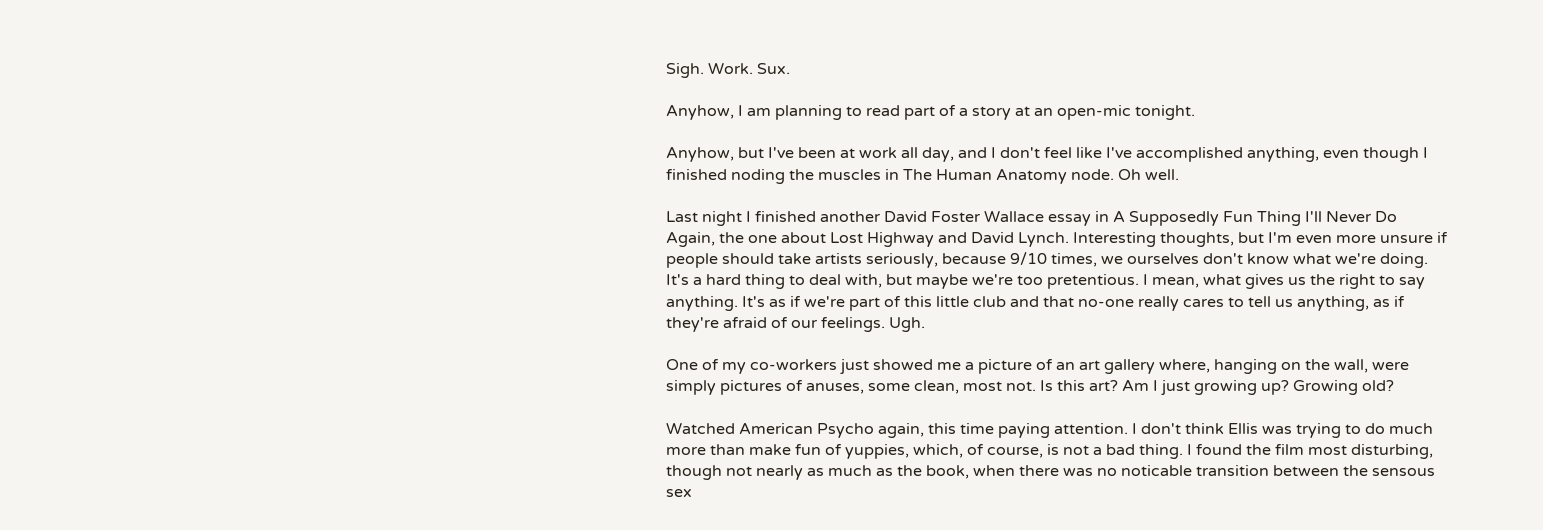Sigh. Work. Sux.

Anyhow, I am planning to read part of a story at an open-mic tonight.

Anyhow, but I've been at work all day, and I don't feel like I've accomplished anything, even though I finished noding the muscles in The Human Anatomy node. Oh well.

Last night I finished another David Foster Wallace essay in A Supposedly Fun Thing I'll Never Do Again, the one about Lost Highway and David Lynch. Interesting thoughts, but I'm even more unsure if people should take artists seriously, because 9/10 times, we ourselves don't know what we're doing. It's a hard thing to deal with, but maybe we're too pretentious. I mean, what gives us the right to say anything. It's as if we're part of this little club and that no-one really cares to tell us anything, as if they're afraid of our feelings. Ugh.

One of my co-workers just showed me a picture of an art gallery where, hanging on the wall, were simply pictures of anuses, some clean, most not. Is this art? Am I just growing up? Growing old?

Watched American Psycho again, this time paying attention. I don't think Ellis was trying to do much more than make fun of yuppies, which, of course, is not a bad thing. I found the film most disturbing, though not nearly as much as the book, when there was no noticable transition between the sensous sex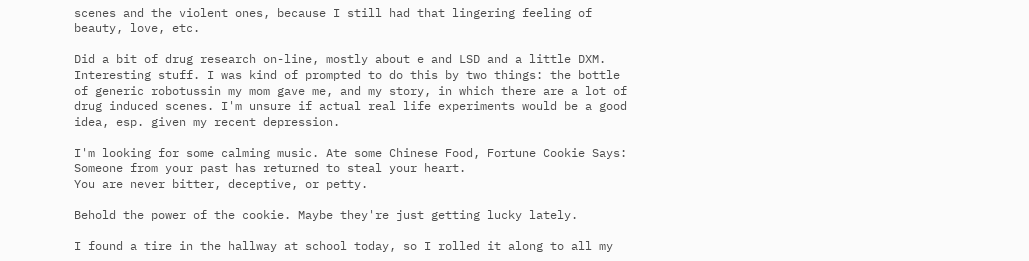scenes and the violent ones, because I still had that lingering feeling of beauty, love, etc.

Did a bit of drug research on-line, mostly about e and LSD and a little DXM. Interesting stuff. I was kind of prompted to do this by two things: the bottle of generic robotussin my mom gave me, and my story, in which there are a lot of drug induced scenes. I'm unsure if actual real life experiments would be a good idea, esp. given my recent depression.

I'm looking for some calming music. Ate some Chinese Food, Fortune Cookie Says:
Someone from your past has returned to steal your heart.
You are never bitter, deceptive, or petty.

Behold the power of the cookie. Maybe they're just getting lucky lately.

I found a tire in the hallway at school today, so I rolled it along to all my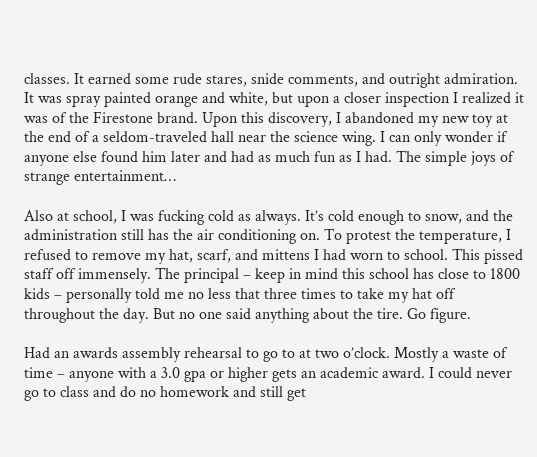classes. It earned some rude stares, snide comments, and outright admiration. It was spray painted orange and white, but upon a closer inspection I realized it was of the Firestone brand. Upon this discovery, I abandoned my new toy at the end of a seldom-traveled hall near the science wing. I can only wonder if anyone else found him later and had as much fun as I had. The simple joys of strange entertainment…

Also at school, I was fucking cold as always. It’s cold enough to snow, and the administration still has the air conditioning on. To protest the temperature, I refused to remove my hat, scarf, and mittens I had worn to school. This pissed staff off immensely. The principal – keep in mind this school has close to 1800 kids – personally told me no less that three times to take my hat off throughout the day. But no one said anything about the tire. Go figure.

Had an awards assembly rehearsal to go to at two o’clock. Mostly a waste of time – anyone with a 3.0 gpa or higher gets an academic award. I could never go to class and do no homework and still get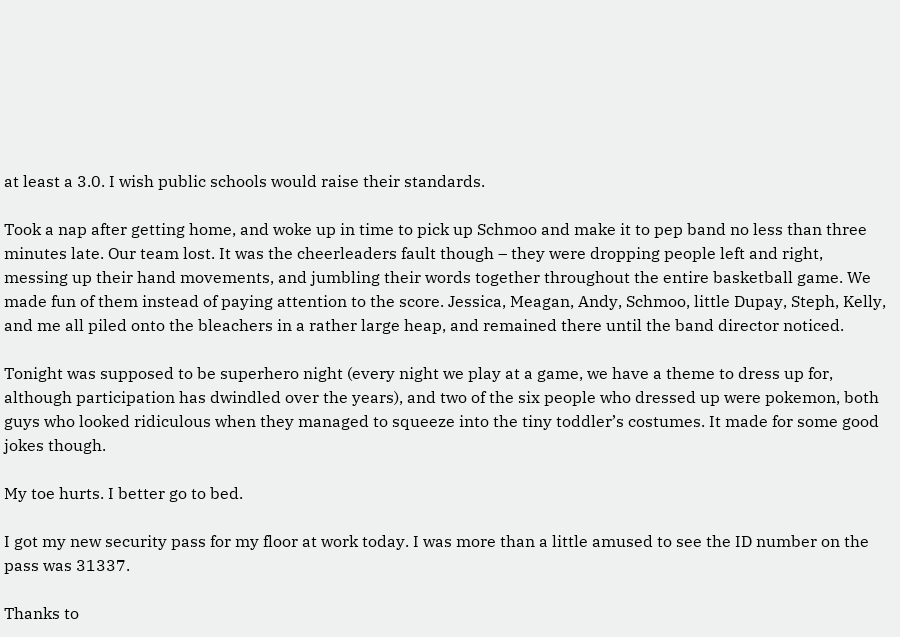at least a 3.0. I wish public schools would raise their standards.

Took a nap after getting home, and woke up in time to pick up Schmoo and make it to pep band no less than three minutes late. Our team lost. It was the cheerleaders fault though – they were dropping people left and right, messing up their hand movements, and jumbling their words together throughout the entire basketball game. We made fun of them instead of paying attention to the score. Jessica, Meagan, Andy, Schmoo, little Dupay, Steph, Kelly, and me all piled onto the bleachers in a rather large heap, and remained there until the band director noticed.

Tonight was supposed to be superhero night (every night we play at a game, we have a theme to dress up for, although participation has dwindled over the years), and two of the six people who dressed up were pokemon, both guys who looked ridiculous when they managed to squeeze into the tiny toddler’s costumes. It made for some good jokes though.

My toe hurts. I better go to bed.

I got my new security pass for my floor at work today. I was more than a little amused to see the ID number on the pass was 31337.

Thanks to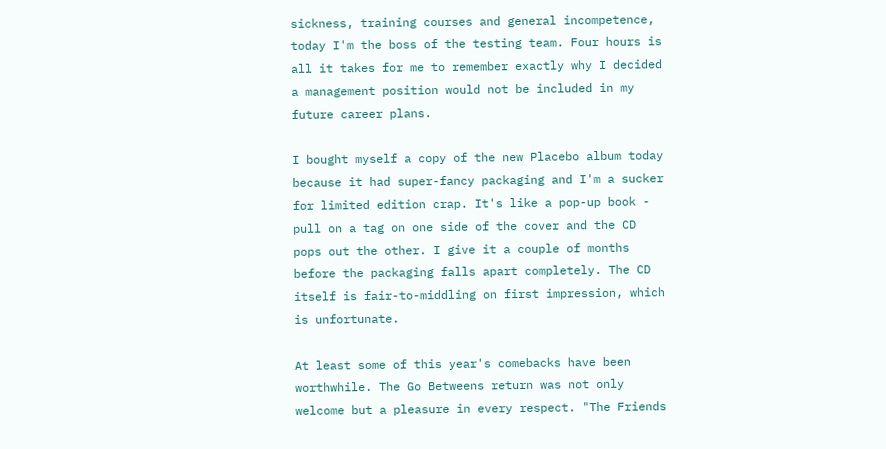sickness, training courses and general incompetence, today I'm the boss of the testing team. Four hours is all it takes for me to remember exactly why I decided a management position would not be included in my future career plans.

I bought myself a copy of the new Placebo album today because it had super-fancy packaging and I'm a sucker for limited edition crap. It's like a pop-up book - pull on a tag on one side of the cover and the CD pops out the other. I give it a couple of months before the packaging falls apart completely. The CD itself is fair-to-middling on first impression, which is unfortunate.

At least some of this year's comebacks have been worthwhile. The Go Betweens return was not only welcome but a pleasure in every respect. "The Friends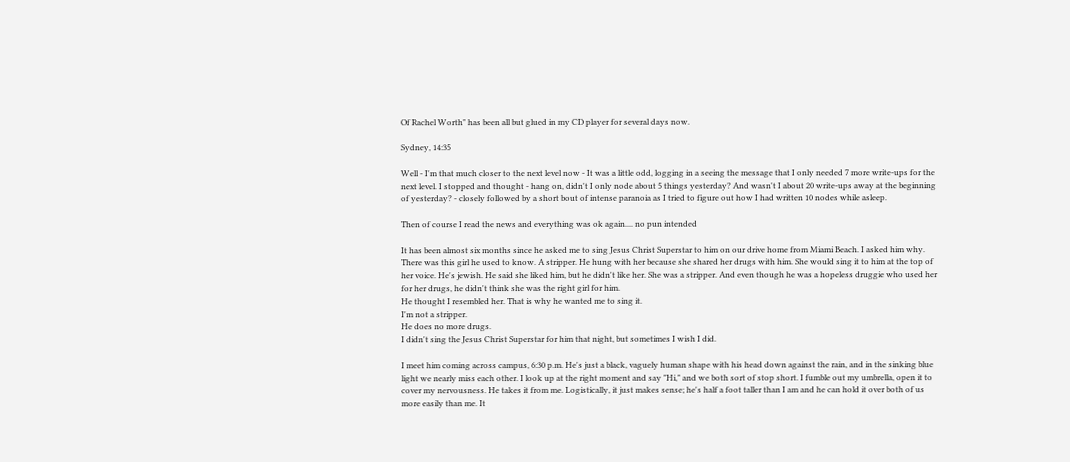Of Rachel Worth" has been all but glued in my CD player for several days now.

Sydney, 14:35

Well - I'm that much closer to the next level now - It was a little odd, logging in a seeing the message that I only needed 7 more write-ups for the next level. I stopped and thought - hang on, didn't I only node about 5 things yesterday? And wasn't I about 20 write-ups away at the beginning of yesterday? - closely followed by a short bout of intense paranoia as I tried to figure out how I had written 10 nodes while asleep.

Then of course I read the news and everything was ok again.... no pun intended

It has been almost six months since he asked me to sing Jesus Christ Superstar to him on our drive home from Miami Beach. I asked him why. There was this girl he used to know. A stripper. He hung with her because she shared her drugs with him. She would sing it to him at the top of her voice. He's jewish. He said she liked him, but he didn't like her. She was a stripper. And even though he was a hopeless druggie who used her for her drugs, he didn't think she was the right girl for him.
He thought I resembled her. That is why he wanted me to sing it.
I'm not a stripper.
He does no more drugs.
I didn't sing the Jesus Christ Superstar for him that night, but sometimes I wish I did.

I meet him coming across campus, 6:30 p.m. He's just a black, vaguely human shape with his head down against the rain, and in the sinking blue light we nearly miss each other. I look up at the right moment and say "Hi," and we both sort of stop short. I fumble out my umbrella, open it to cover my nervousness. He takes it from me. Logistically, it just makes sense; he's half a foot taller than I am and he can hold it over both of us more easily than me. It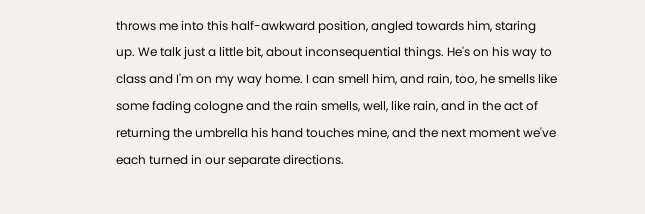throws me into this half-awkward position, angled towards him, staring up. We talk just a little bit, about inconsequential things. He's on his way to class and I'm on my way home. I can smell him, and rain, too, he smells like some fading cologne and the rain smells, well, like rain, and in the act of returning the umbrella his hand touches mine, and the next moment we've each turned in our separate directions.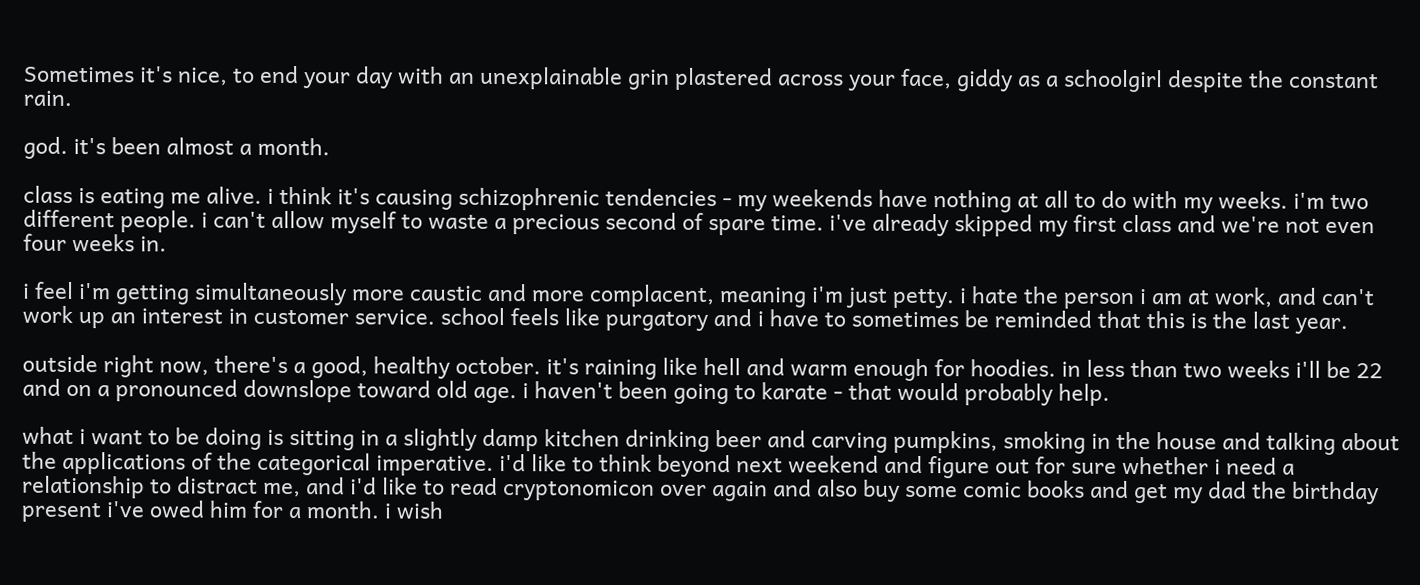Sometimes it's nice, to end your day with an unexplainable grin plastered across your face, giddy as a schoolgirl despite the constant rain.

god. it's been almost a month.

class is eating me alive. i think it's causing schizophrenic tendencies - my weekends have nothing at all to do with my weeks. i'm two different people. i can't allow myself to waste a precious second of spare time. i've already skipped my first class and we're not even four weeks in.

i feel i'm getting simultaneously more caustic and more complacent, meaning i'm just petty. i hate the person i am at work, and can't work up an interest in customer service. school feels like purgatory and i have to sometimes be reminded that this is the last year.

outside right now, there's a good, healthy october. it's raining like hell and warm enough for hoodies. in less than two weeks i'll be 22 and on a pronounced downslope toward old age. i haven't been going to karate - that would probably help.

what i want to be doing is sitting in a slightly damp kitchen drinking beer and carving pumpkins, smoking in the house and talking about the applications of the categorical imperative. i'd like to think beyond next weekend and figure out for sure whether i need a relationship to distract me, and i'd like to read cryptonomicon over again and also buy some comic books and get my dad the birthday present i've owed him for a month. i wish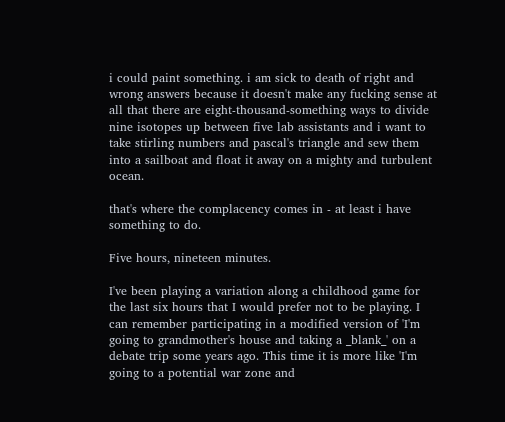i could paint something. i am sick to death of right and wrong answers because it doesn't make any fucking sense at all that there are eight-thousand-something ways to divide nine isotopes up between five lab assistants and i want to take stirling numbers and pascal's triangle and sew them into a sailboat and float it away on a mighty and turbulent ocean.

that's where the complacency comes in - at least i have something to do.

Five hours, nineteen minutes.

I've been playing a variation along a childhood game for the last six hours that I would prefer not to be playing. I can remember participating in a modified version of 'I'm going to grandmother's house and taking a _blank_' on a debate trip some years ago. This time it is more like 'I'm going to a potential war zone and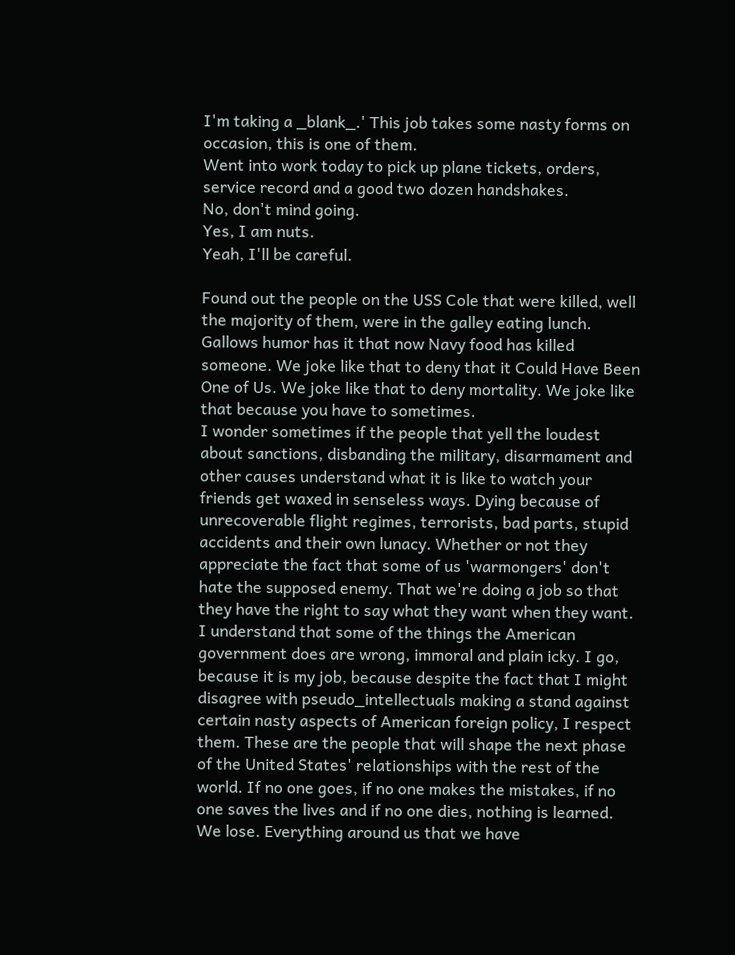I'm taking a _blank_.' This job takes some nasty forms on occasion, this is one of them.
Went into work today to pick up plane tickets, orders, service record and a good two dozen handshakes.
No, don't mind going.
Yes, I am nuts.
Yeah, I'll be careful.

Found out the people on the USS Cole that were killed, well the majority of them, were in the galley eating lunch. Gallows humor has it that now Navy food has killed someone. We joke like that to deny that it Could Have Been One of Us. We joke like that to deny mortality. We joke like that because you have to sometimes.
I wonder sometimes if the people that yell the loudest about sanctions, disbanding the military, disarmament and other causes understand what it is like to watch your friends get waxed in senseless ways. Dying because of unrecoverable flight regimes, terrorists, bad parts, stupid accidents and their own lunacy. Whether or not they appreciate the fact that some of us 'warmongers' don't hate the supposed enemy. That we're doing a job so that they have the right to say what they want when they want. I understand that some of the things the American government does are wrong, immoral and plain icky. I go, because it is my job, because despite the fact that I might disagree with pseudo_intellectuals making a stand against certain nasty aspects of American foreign policy, I respect them. These are the people that will shape the next phase of the United States' relationships with the rest of the world. If no one goes, if no one makes the mistakes, if no one saves the lives and if no one dies, nothing is learned. We lose. Everything around us that we have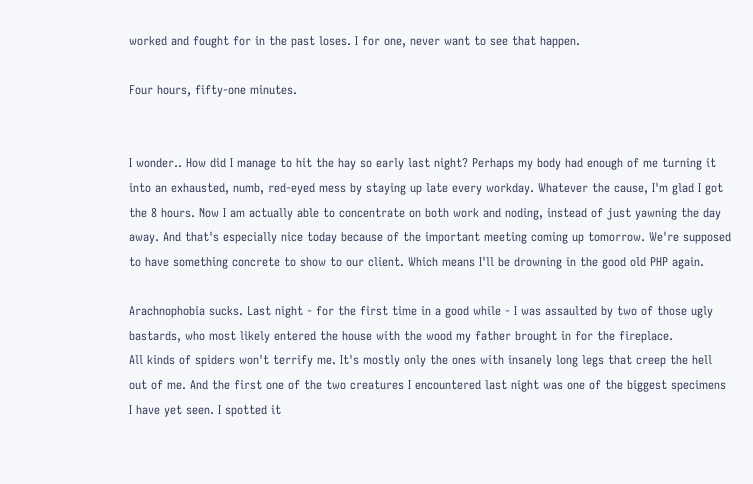worked and fought for in the past loses. I for one, never want to see that happen.

Four hours, fifty-one minutes.


I wonder.. How did I manage to hit the hay so early last night? Perhaps my body had enough of me turning it into an exhausted, numb, red-eyed mess by staying up late every workday. Whatever the cause, I'm glad I got the 8 hours. Now I am actually able to concentrate on both work and noding, instead of just yawning the day away. And that's especially nice today because of the important meeting coming up tomorrow. We're supposed to have something concrete to show to our client. Which means I'll be drowning in the good old PHP again.

Arachnophobia sucks. Last night - for the first time in a good while - I was assaulted by two of those ugly bastards, who most likely entered the house with the wood my father brought in for the fireplace.
All kinds of spiders won't terrify me. It's mostly only the ones with insanely long legs that creep the hell out of me. And the first one of the two creatures I encountered last night was one of the biggest specimens I have yet seen. I spotted it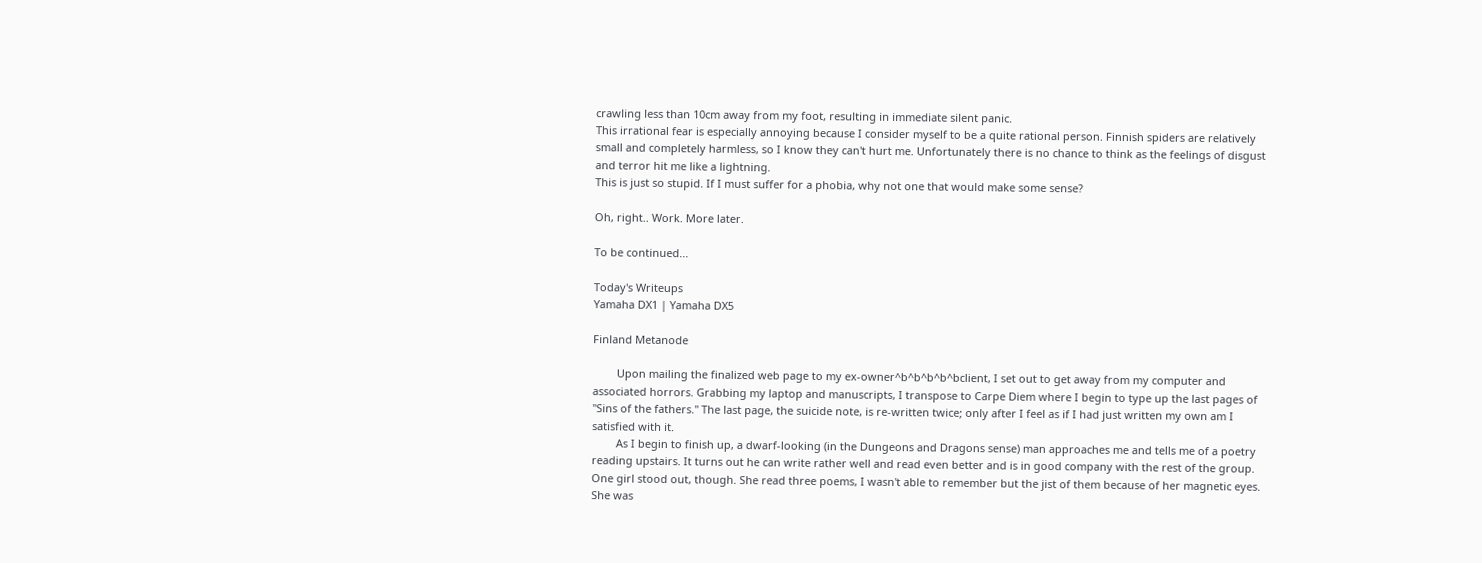crawling less than 10cm away from my foot, resulting in immediate silent panic.
This irrational fear is especially annoying because I consider myself to be a quite rational person. Finnish spiders are relatively small and completely harmless, so I know they can't hurt me. Unfortunately there is no chance to think as the feelings of disgust and terror hit me like a lightning.
This is just so stupid. If I must suffer for a phobia, why not one that would make some sense?

Oh, right.. Work. More later.

To be continued...

Today's Writeups
Yamaha DX1 | Yamaha DX5

Finland Metanode

        Upon mailing the finalized web page to my ex-owner^b^b^b^b^bclient, I set out to get away from my computer and associated horrors. Grabbing my laptop and manuscripts, I transpose to Carpe Diem where I begin to type up the last pages of "Sins of the fathers." The last page, the suicide note, is re-written twice; only after I feel as if I had just written my own am I satisfied with it.
        As I begin to finish up, a dwarf-looking (in the Dungeons and Dragons sense) man approaches me and tells me of a poetry reading upstairs. It turns out he can write rather well and read even better and is in good company with the rest of the group. One girl stood out, though. She read three poems, I wasn't able to remember but the jist of them because of her magnetic eyes. She was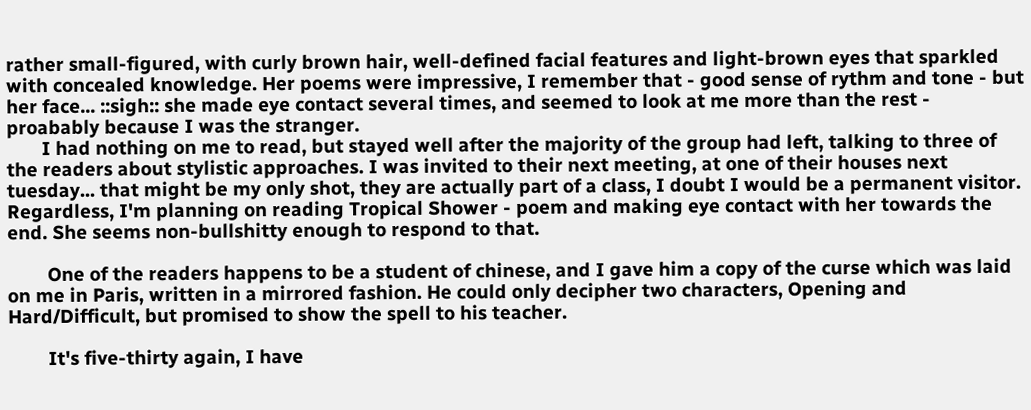rather small-figured, with curly brown hair, well-defined facial features and light-brown eyes that sparkled with concealed knowledge. Her poems were impressive, I remember that - good sense of rythm and tone - but her face... ::sigh:: she made eye contact several times, and seemed to look at me more than the rest - proabably because I was the stranger.
       I had nothing on me to read, but stayed well after the majority of the group had left, talking to three of the readers about stylistic approaches. I was invited to their next meeting, at one of their houses next tuesday... that might be my only shot, they are actually part of a class, I doubt I would be a permanent visitor. Regardless, I'm planning on reading Tropical Shower - poem and making eye contact with her towards the end. She seems non-bullshitty enough to respond to that.

        One of the readers happens to be a student of chinese, and I gave him a copy of the curse which was laid on me in Paris, written in a mirrored fashion. He could only decipher two characters, Opening and Hard/Difficult, but promised to show the spell to his teacher.

        It's five-thirty again, I have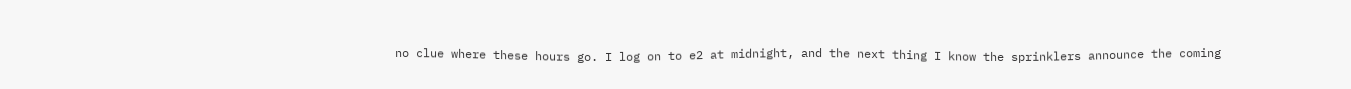no clue where these hours go. I log on to e2 at midnight, and the next thing I know the sprinklers announce the coming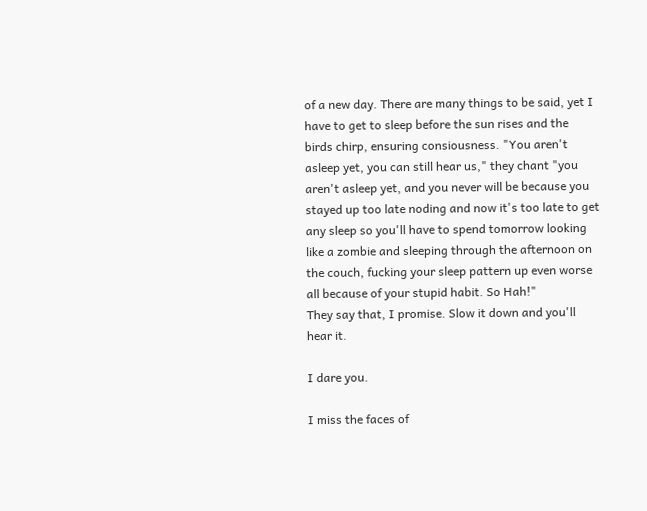of a new day. There are many things to be said, yet I have to get to sleep before the sun rises and the birds chirp, ensuring consiousness. "You aren't asleep yet, you can still hear us," they chant "you aren't asleep yet, and you never will be because you stayed up too late noding and now it's too late to get any sleep so you'll have to spend tomorrow looking like a zombie and sleeping through the afternoon on the couch, fucking your sleep pattern up even worse all because of your stupid habit. So Hah!"
They say that, I promise. Slow it down and you'll hear it.

I dare you.

I miss the faces of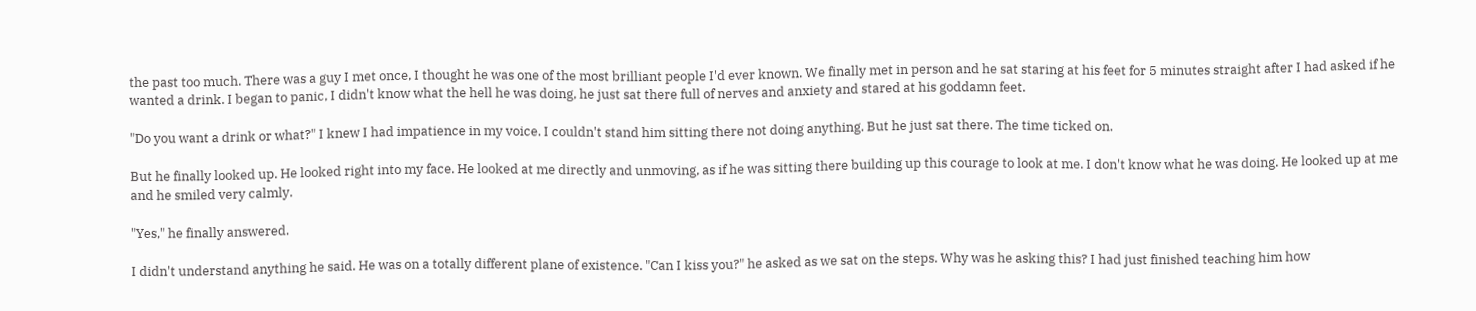the past too much. There was a guy I met once, I thought he was one of the most brilliant people I'd ever known. We finally met in person and he sat staring at his feet for 5 minutes straight after I had asked if he wanted a drink. I began to panic, I didn't know what the hell he was doing, he just sat there full of nerves and anxiety and stared at his goddamn feet.

"Do you want a drink or what?" I knew I had impatience in my voice. I couldn't stand him sitting there not doing anything. But he just sat there. The time ticked on.

But he finally looked up. He looked right into my face. He looked at me directly and unmoving, as if he was sitting there building up this courage to look at me. I don't know what he was doing. He looked up at me and he smiled very calmly.

"Yes," he finally answered.

I didn't understand anything he said. He was on a totally different plane of existence. "Can I kiss you?" he asked as we sat on the steps. Why was he asking this? I had just finished teaching him how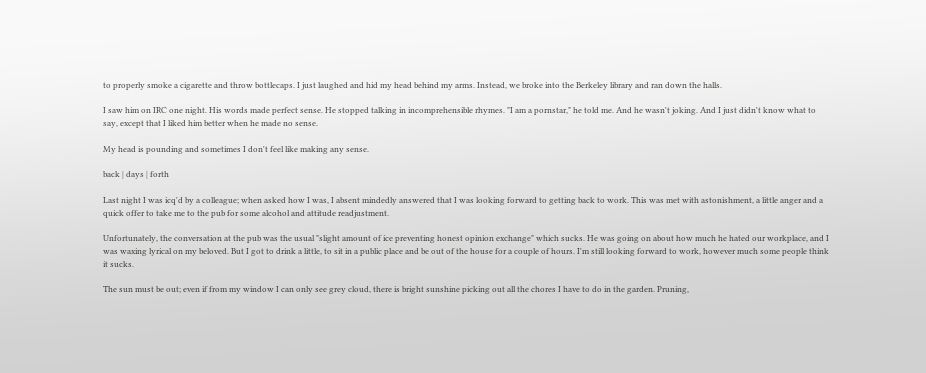to properly smoke a cigarette and throw bottlecaps. I just laughed and hid my head behind my arms. Instead, we broke into the Berkeley library and ran down the halls.

I saw him on IRC one night. His words made perfect sense. He stopped talking in incomprehensible rhymes. "I am a pornstar," he told me. And he wasn't joking. And I just didn't know what to say, except that I liked him better when he made no sense.

My head is pounding and sometimes I don't feel like making any sense.

back | days | forth

Last night I was icq'd by a colleague; when asked how I was, I absent mindedly answered that I was looking forward to getting back to work. This was met with astonishment, a little anger and a quick offer to take me to the pub for some alcohol and attitude readjustment.

Unfortunately, the conversation at the pub was the usual "slight amount of ice preventing honest opinion exchange" which sucks. He was going on about how much he hated our workplace, and I was waxing lyrical on my beloved. But I got to drink a little, to sit in a public place and be out of the house for a couple of hours. I'm still looking forward to work, however much some people think it sucks.

The sun must be out; even if from my window I can only see grey cloud, there is bright sunshine picking out all the chores I have to do in the garden. Pruning,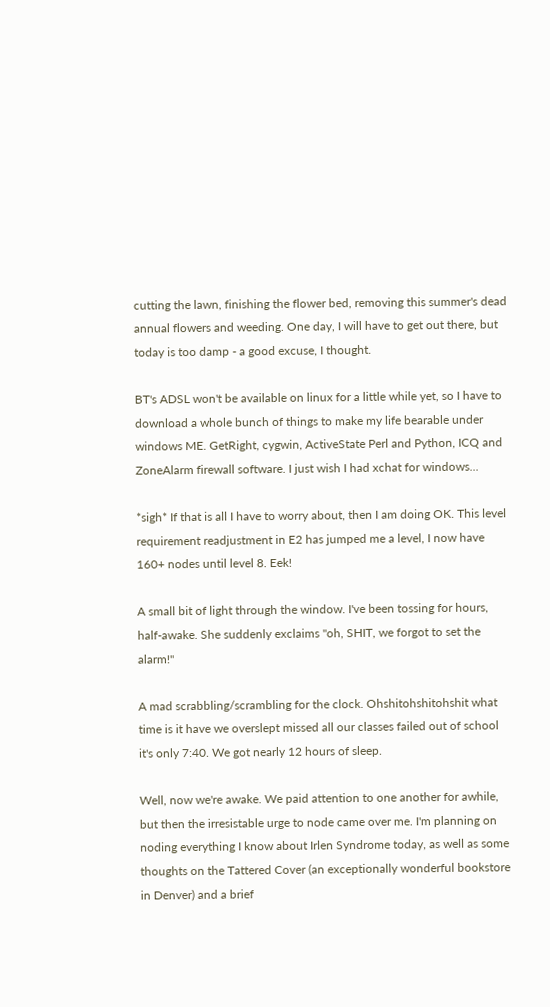cutting the lawn, finishing the flower bed, removing this summer's dead annual flowers and weeding. One day, I will have to get out there, but today is too damp - a good excuse, I thought.

BT's ADSL won't be available on linux for a little while yet, so I have to download a whole bunch of things to make my life bearable under windows ME. GetRight, cygwin, ActiveState Perl and Python, ICQ and ZoneAlarm firewall software. I just wish I had xchat for windows...

*sigh* If that is all I have to worry about, then I am doing OK. This level requirement readjustment in E2 has jumped me a level, I now have 160+ nodes until level 8. Eek!

A small bit of light through the window. I've been tossing for hours, half-awake. She suddenly exclaims "oh, SHIT, we forgot to set the alarm!"

A mad scrabbling/scrambling for the clock. Ohshitohshitohshit what time is it have we overslept missed all our classes failed out of school it's only 7:40. We got nearly 12 hours of sleep.

Well, now we're awake. We paid attention to one another for awhile, but then the irresistable urge to node came over me. I'm planning on noding everything I know about Irlen Syndrome today, as well as some thoughts on the Tattered Cover (an exceptionally wonderful bookstore in Denver) and a brief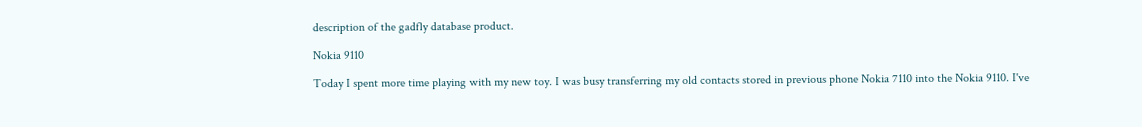description of the gadfly database product.

Nokia 9110

Today I spent more time playing with my new toy. I was busy transferring my old contacts stored in previous phone Nokia 7110 into the Nokia 9110. I've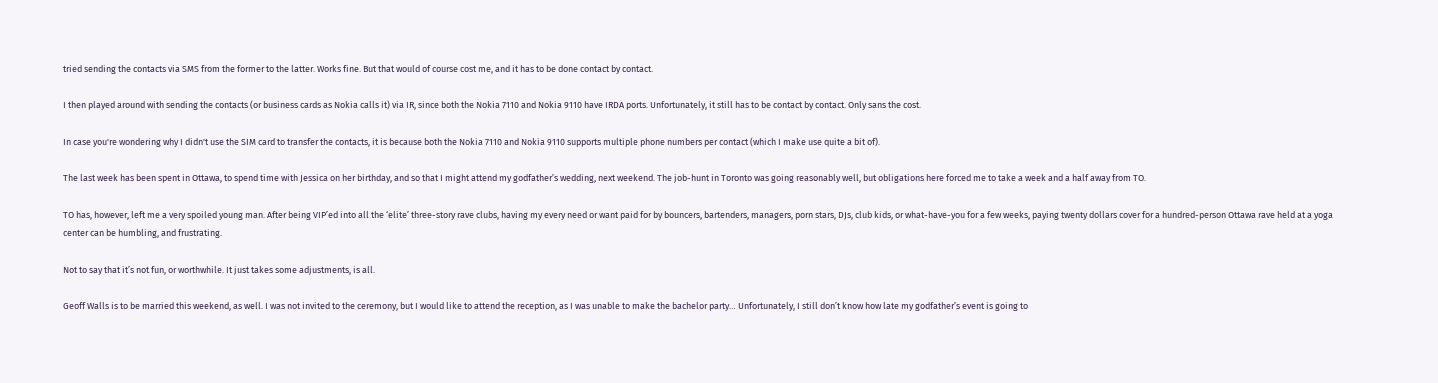tried sending the contacts via SMS from the former to the latter. Works fine. But that would of course cost me, and it has to be done contact by contact.

I then played around with sending the contacts (or business cards as Nokia calls it) via IR, since both the Nokia 7110 and Nokia 9110 have IRDA ports. Unfortunately, it still has to be contact by contact. Only sans the cost.

In case you're wondering why I didn't use the SIM card to transfer the contacts, it is because both the Nokia 7110 and Nokia 9110 supports multiple phone numbers per contact (which I make use quite a bit of).

The last week has been spent in Ottawa, to spend time with Jessica on her birthday, and so that I might attend my godfather’s wedding, next weekend. The job-hunt in Toronto was going reasonably well, but obligations here forced me to take a week and a half away from TO.

TO has, however, left me a very spoiled young man. After being VIP’ed into all the ‘elite’ three-story rave clubs, having my every need or want paid for by bouncers, bartenders, managers, porn stars, DJs, club kids, or what-have-you for a few weeks, paying twenty dollars cover for a hundred-person Ottawa rave held at a yoga center can be humbling, and frustrating.

Not to say that it’s not fun, or worthwhile. It just takes some adjustments, is all.

Geoff Walls is to be married this weekend, as well. I was not invited to the ceremony, but I would like to attend the reception, as I was unable to make the bachelor party… Unfortunately, I still don’t know how late my godfather’s event is going to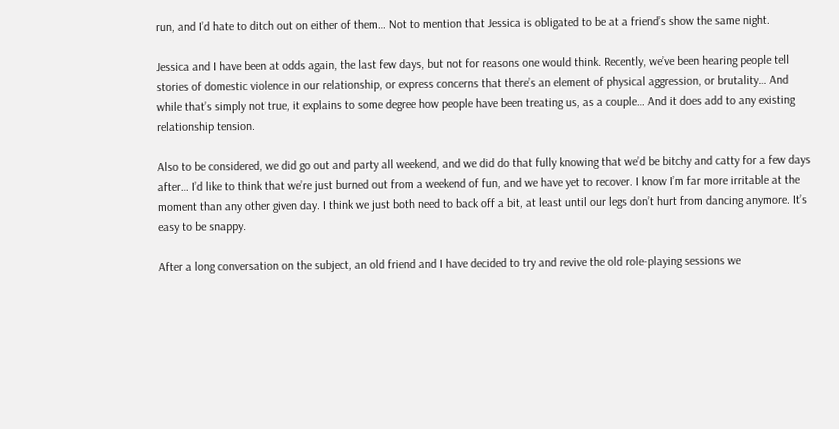run, and I’d hate to ditch out on either of them… Not to mention that Jessica is obligated to be at a friend’s show the same night.

Jessica and I have been at odds again, the last few days, but not for reasons one would think. Recently, we’ve been hearing people tell stories of domestic violence in our relationship, or express concerns that there’s an element of physical aggression, or brutality… And while that’s simply not true, it explains to some degree how people have been treating us, as a couple… And it does add to any existing relationship tension.

Also to be considered, we did go out and party all weekend, and we did do that fully knowing that we’d be bitchy and catty for a few days after… I’d like to think that we’re just burned out from a weekend of fun, and we have yet to recover. I know I’m far more irritable at the moment than any other given day. I think we just both need to back off a bit, at least until our legs don’t hurt from dancing anymore. It’s easy to be snappy.

After a long conversation on the subject, an old friend and I have decided to try and revive the old role-playing sessions we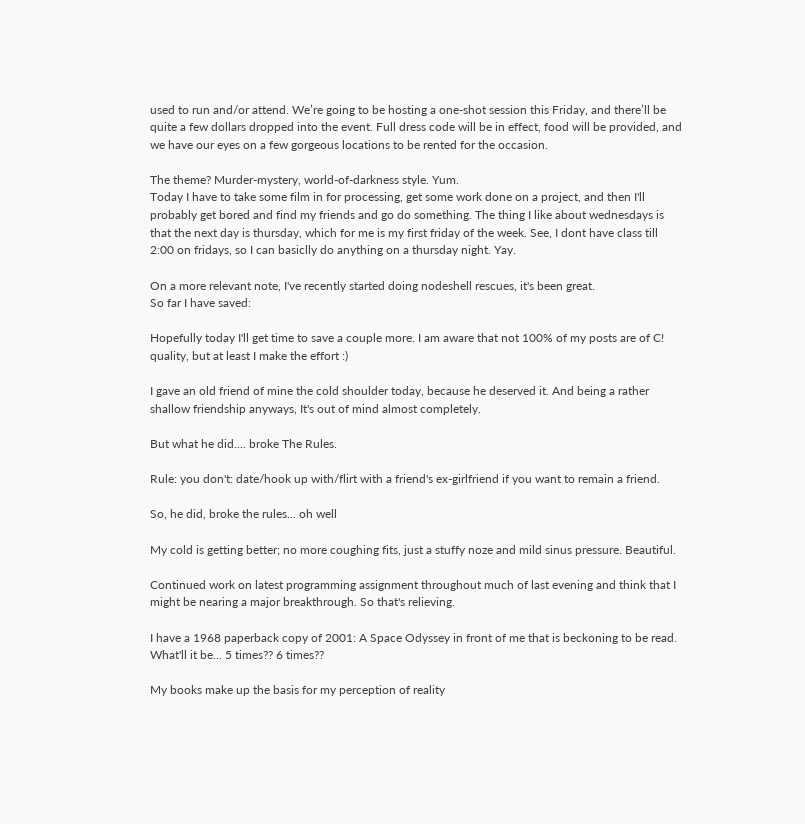used to run and/or attend. We’re going to be hosting a one-shot session this Friday, and there’ll be quite a few dollars dropped into the event. Full dress code will be in effect, food will be provided, and we have our eyes on a few gorgeous locations to be rented for the occasion.

The theme? Murder-mystery, world-of-darkness style. Yum.
Today I have to take some film in for processing, get some work done on a project, and then I'll probably get bored and find my friends and go do something. The thing I like about wednesdays is that the next day is thursday, which for me is my first friday of the week. See, I dont have class till 2:00 on fridays, so I can basiclly do anything on a thursday night. Yay.

On a more relevant note, I've recently started doing nodeshell rescues, it's been great.
So far I have saved:

Hopefully today I'll get time to save a couple more. I am aware that not 100% of my posts are of C! quality, but at least I make the effort :)

I gave an old friend of mine the cold shoulder today, because he deserved it. And being a rather shallow friendship anyways, It's out of mind almost completely.

But what he did.... broke The Rules.

Rule: you don't: date/hook up with/flirt with a friend's ex-girlfriend if you want to remain a friend.

So, he did, broke the rules... oh well

My cold is getting better; no more coughing fits, just a stuffy noze and mild sinus pressure. Beautiful.

Continued work on latest programming assignment throughout much of last evening and think that I might be nearing a major breakthrough. So that's relieving.

I have a 1968 paperback copy of 2001: A Space Odyssey in front of me that is beckoning to be read. What'll it be... 5 times?? 6 times??

My books make up the basis for my perception of reality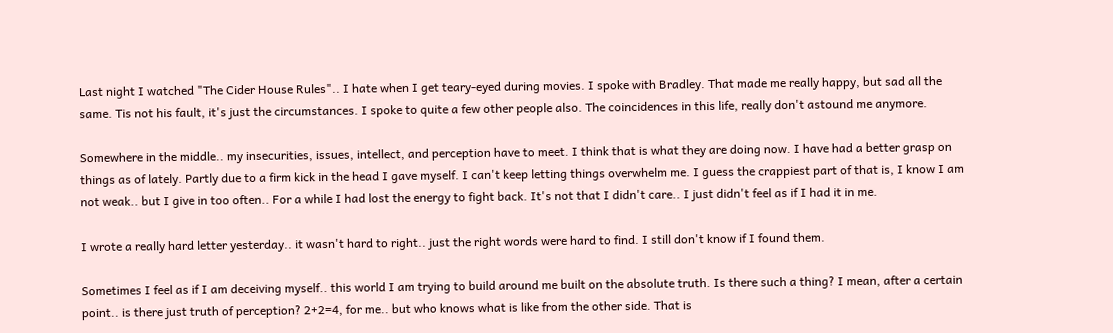Last night I watched "The Cider House Rules".. I hate when I get teary-eyed during movies. I spoke with Bradley. That made me really happy, but sad all the same. Tis not his fault, it's just the circumstances. I spoke to quite a few other people also. The coincidences in this life, really don't astound me anymore.

Somewhere in the middle.. my insecurities, issues, intellect, and perception have to meet. I think that is what they are doing now. I have had a better grasp on things as of lately. Partly due to a firm kick in the head I gave myself. I can't keep letting things overwhelm me. I guess the crappiest part of that is, I know I am not weak.. but I give in too often.. For a while I had lost the energy to fight back. It's not that I didn't care.. I just didn't feel as if I had it in me.

I wrote a really hard letter yesterday.. it wasn't hard to right.. just the right words were hard to find. I still don't know if I found them.

Sometimes I feel as if I am deceiving myself.. this world I am trying to build around me built on the absolute truth. Is there such a thing? I mean, after a certain point.. is there just truth of perception? 2+2=4, for me.. but who knows what is like from the other side. That is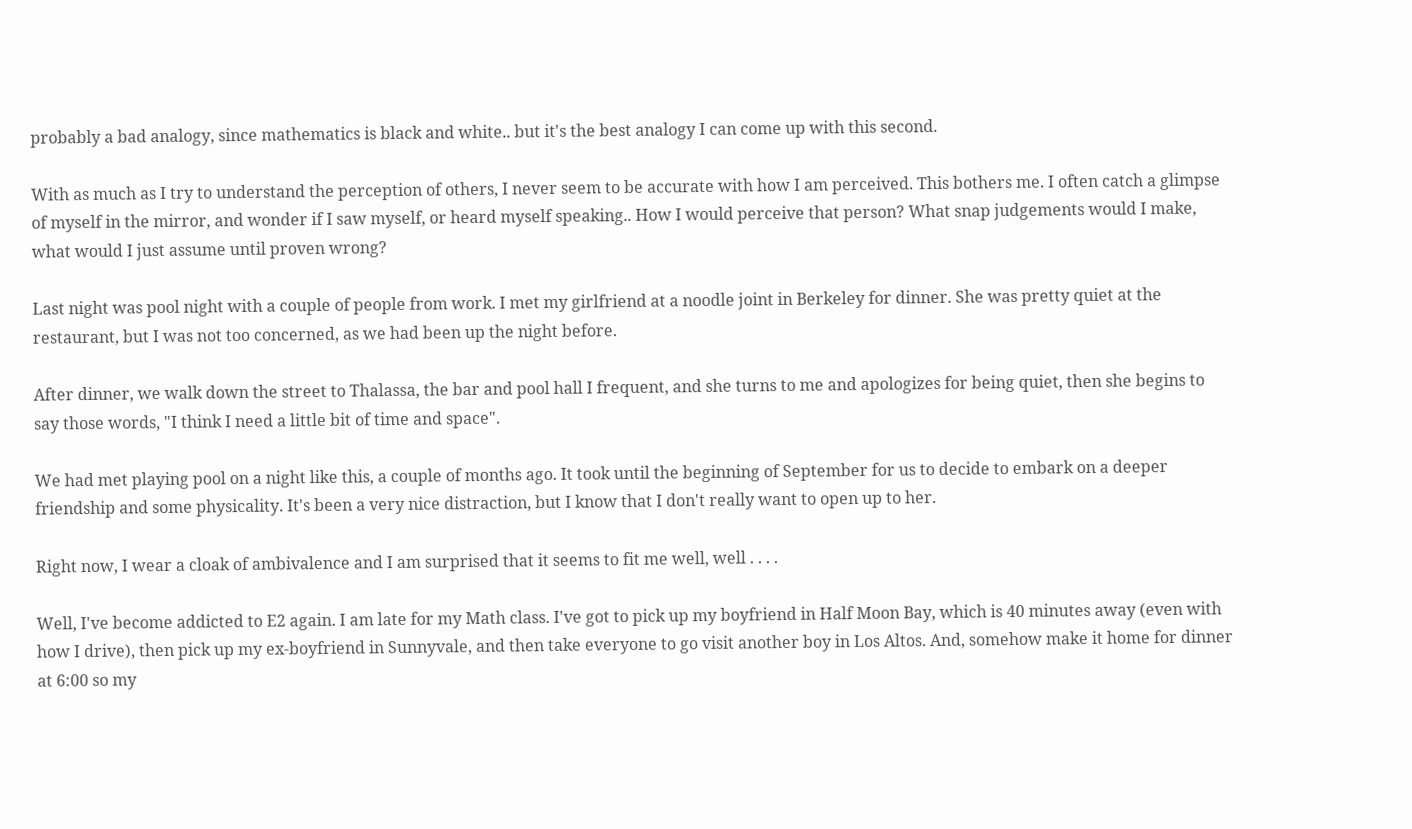probably a bad analogy, since mathematics is black and white.. but it's the best analogy I can come up with this second.

With as much as I try to understand the perception of others, I never seem to be accurate with how I am perceived. This bothers me. I often catch a glimpse of myself in the mirror, and wonder if I saw myself, or heard myself speaking.. How I would perceive that person? What snap judgements would I make, what would I just assume until proven wrong?

Last night was pool night with a couple of people from work. I met my girlfriend at a noodle joint in Berkeley for dinner. She was pretty quiet at the restaurant, but I was not too concerned, as we had been up the night before.

After dinner, we walk down the street to Thalassa, the bar and pool hall I frequent, and she turns to me and apologizes for being quiet, then she begins to say those words, "I think I need a little bit of time and space".

We had met playing pool on a night like this, a couple of months ago. It took until the beginning of September for us to decide to embark on a deeper friendship and some physicality. It's been a very nice distraction, but I know that I don't really want to open up to her.

Right now, I wear a cloak of ambivalence and I am surprised that it seems to fit me well, well . . . .

Well, I've become addicted to E2 again. I am late for my Math class. I've got to pick up my boyfriend in Half Moon Bay, which is 40 minutes away (even with how I drive), then pick up my ex-boyfriend in Sunnyvale, and then take everyone to go visit another boy in Los Altos. And, somehow make it home for dinner at 6:00 so my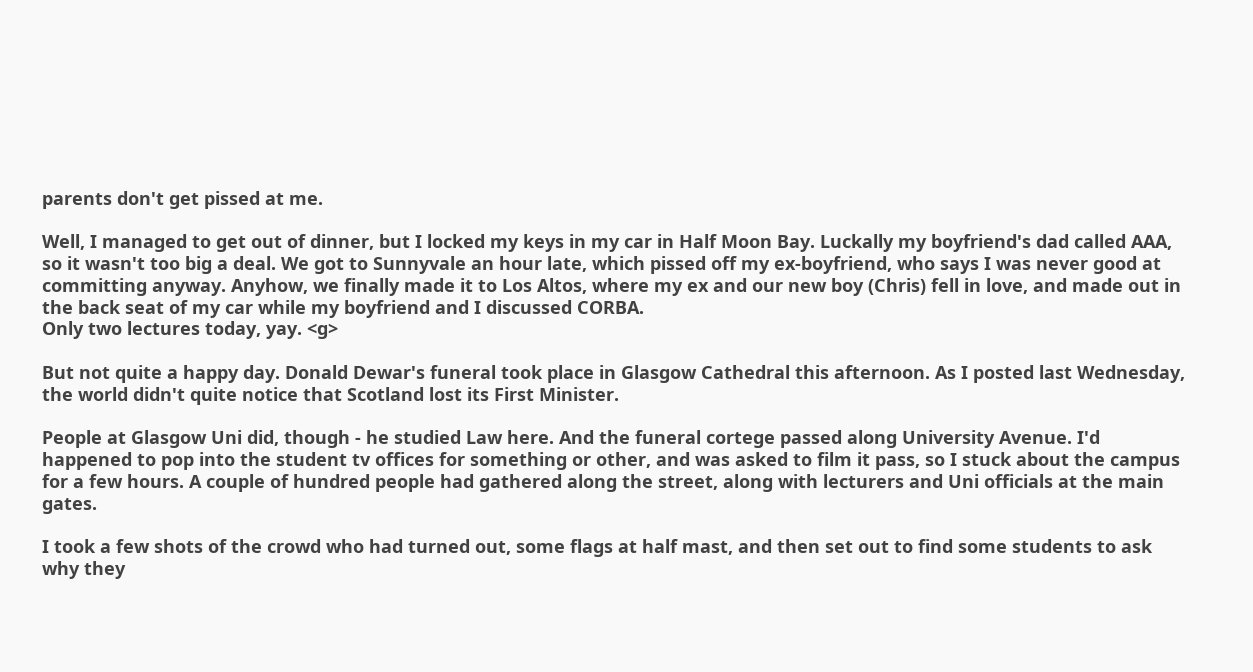parents don't get pissed at me.

Well, I managed to get out of dinner, but I locked my keys in my car in Half Moon Bay. Luckally my boyfriend's dad called AAA, so it wasn't too big a deal. We got to Sunnyvale an hour late, which pissed off my ex-boyfriend, who says I was never good at committing anyway. Anyhow, we finally made it to Los Altos, where my ex and our new boy (Chris) fell in love, and made out in the back seat of my car while my boyfriend and I discussed CORBA.
Only two lectures today, yay. <g>

But not quite a happy day. Donald Dewar's funeral took place in Glasgow Cathedral this afternoon. As I posted last Wednesday, the world didn't quite notice that Scotland lost its First Minister.

People at Glasgow Uni did, though - he studied Law here. And the funeral cortege passed along University Avenue. I'd happened to pop into the student tv offices for something or other, and was asked to film it pass, so I stuck about the campus for a few hours. A couple of hundred people had gathered along the street, along with lecturers and Uni officials at the main gates.

I took a few shots of the crowd who had turned out, some flags at half mast, and then set out to find some students to ask why they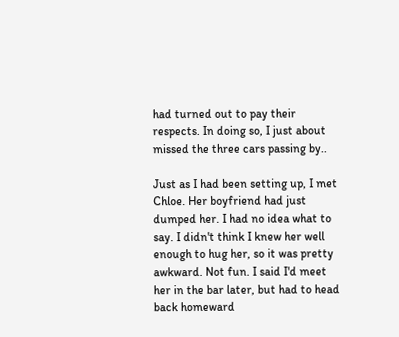had turned out to pay their respects. In doing so, I just about missed the three cars passing by..

Just as I had been setting up, I met Chloe. Her boyfriend had just dumped her. I had no idea what to say. I didn't think I knew her well enough to hug her, so it was pretty awkward. Not fun. I said I'd meet her in the bar later, but had to head back homeward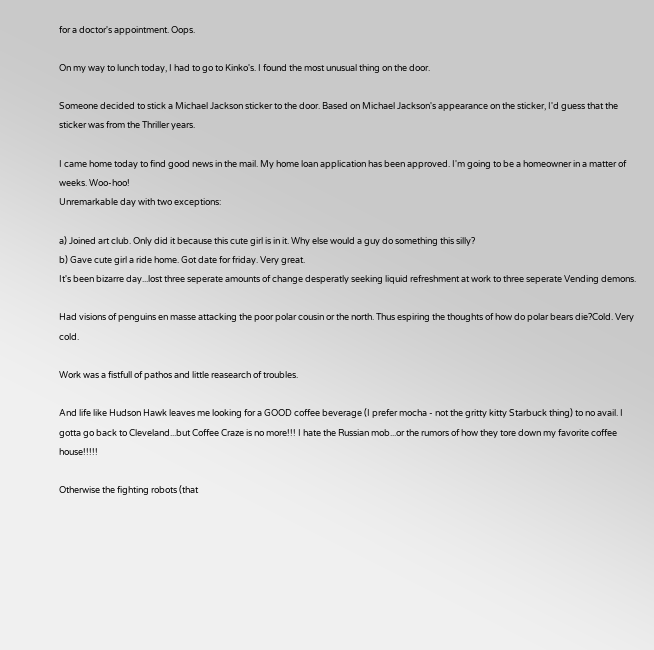for a doctor's appointment. Oops.

On my way to lunch today, I had to go to Kinko's. I found the most unusual thing on the door.

Someone decided to stick a Michael Jackson sticker to the door. Based on Michael Jackson's appearance on the sticker, I'd guess that the sticker was from the Thriller years.

I came home today to find good news in the mail. My home loan application has been approved. I'm going to be a homeowner in a matter of weeks. Woo-hoo!
Unremarkable day with two exceptions:

a) Joined art club. Only did it because this cute girl is in it. Why else would a guy do something this silly?
b) Gave cute girl a ride home. Got date for friday. Very great.
It's been bizarre day...lost three seperate amounts of change desperatly seeking liquid refreshment at work to three seperate Vending demons.

Had visions of penguins en masse attacking the poor polar cousin or the north. Thus espiring the thoughts of how do polar bears die?Cold. Very cold.

Work was a fistfull of pathos and little reasearch of troubles.

And life like Hudson Hawk leaves me looking for a GOOD coffee beverage (I prefer mocha - not the gritty kitty Starbuck thing) to no avail. I gotta go back to Cleveland...but Coffee Craze is no more!!! I hate the Russian mob...or the rumors of how they tore down my favorite coffee house!!!!!

Otherwise the fighting robots (that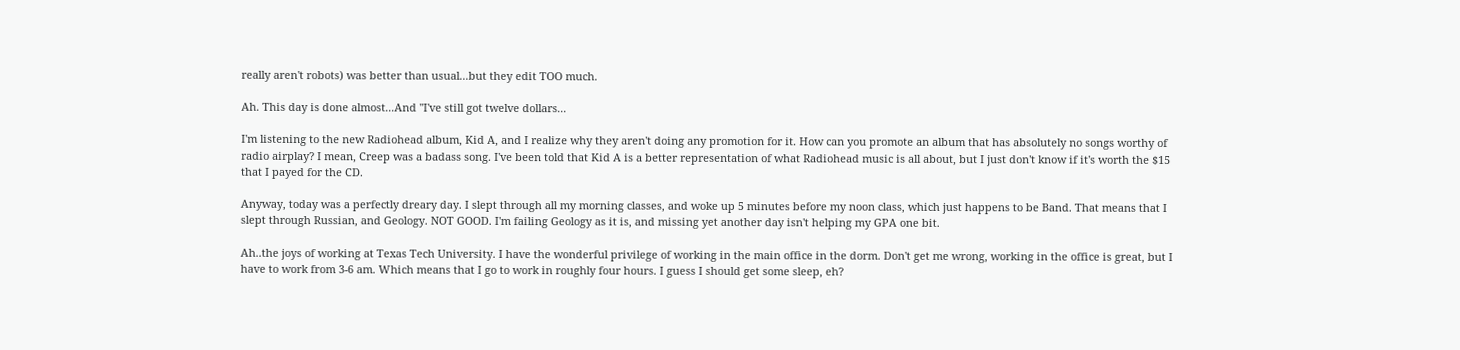really aren't robots) was better than usual...but they edit TOO much.

Ah. This day is done almost...And "I've still got twelve dollars...

I'm listening to the new Radiohead album, Kid A, and I realize why they aren't doing any promotion for it. How can you promote an album that has absolutely no songs worthy of radio airplay? I mean, Creep was a badass song. I've been told that Kid A is a better representation of what Radiohead music is all about, but I just don't know if it's worth the $15 that I payed for the CD.

Anyway, today was a perfectly dreary day. I slept through all my morning classes, and woke up 5 minutes before my noon class, which just happens to be Band. That means that I slept through Russian, and Geology. NOT GOOD. I'm failing Geology as it is, and missing yet another day isn't helping my GPA one bit.

Ah..the joys of working at Texas Tech University. I have the wonderful privilege of working in the main office in the dorm. Don't get me wrong, working in the office is great, but I have to work from 3-6 am. Which means that I go to work in roughly four hours. I guess I should get some sleep, eh?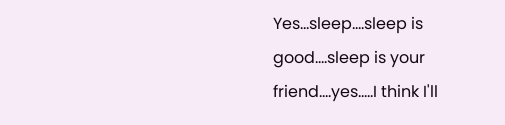Yes...sleep....sleep is good....sleep is your friend....yes.....I think I'll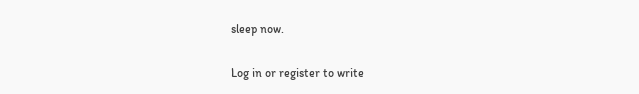sleep now.

Log in or register to write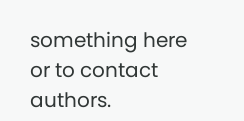something here or to contact authors.